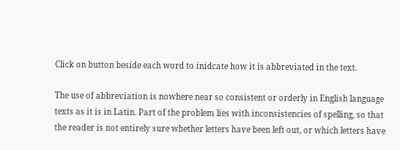Click on button beside each word to inidcate how it is abbreviated in the text.

The use of abbreviation is nowhere near so consistent or orderly in English language texts as it is in Latin. Part of the problem lies with inconsistencies of spelling, so that the reader is not entirely sure whether letters have been left out, or which letters have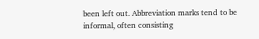been left out. Abbreviation marks tend to be informal, often consisting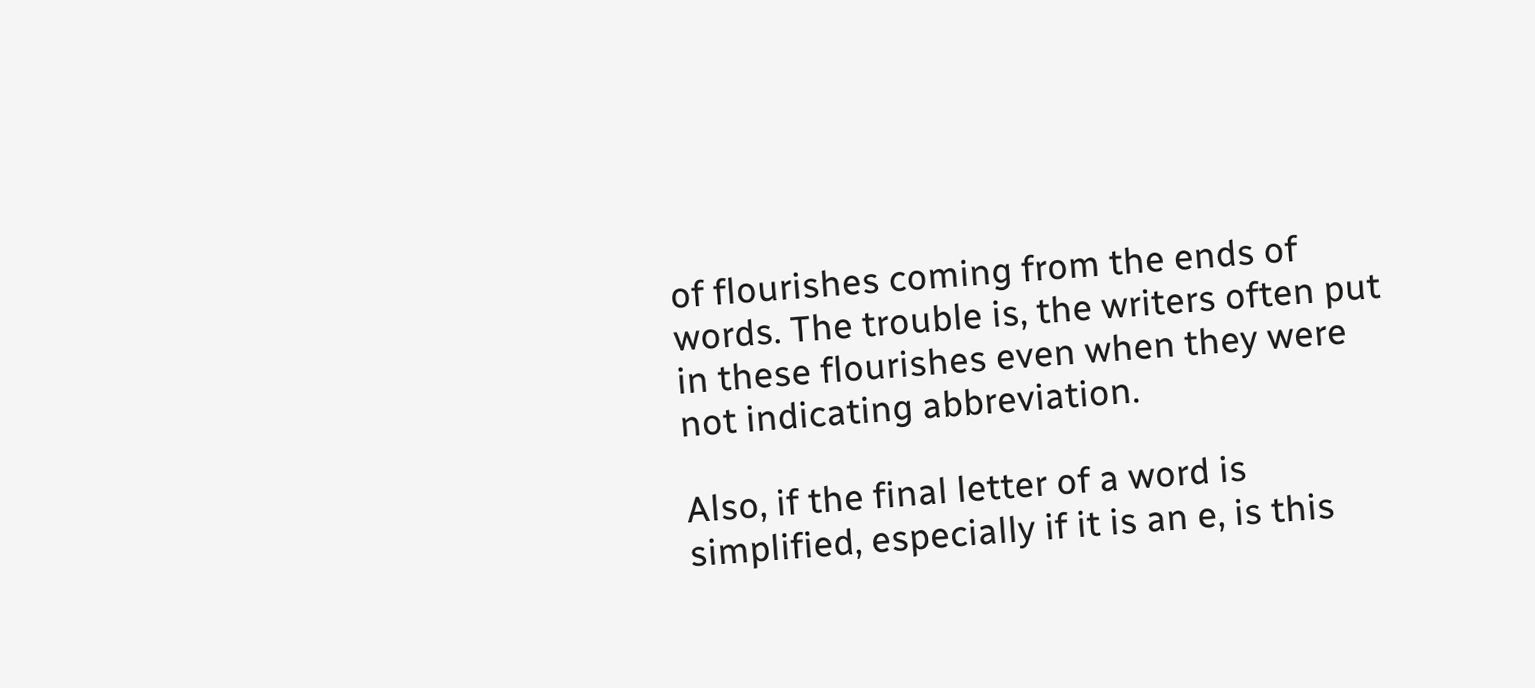of flourishes coming from the ends of words. The trouble is, the writers often put in these flourishes even when they were not indicating abbreviation.

Also, if the final letter of a word is simplified, especially if it is an e, is this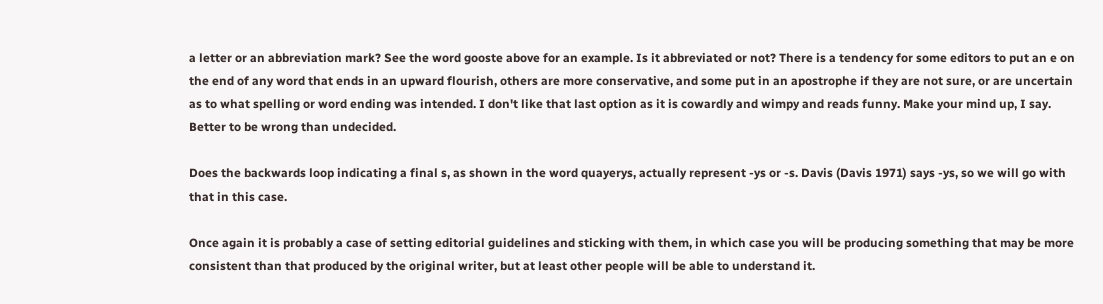a letter or an abbreviation mark? See the word gooste above for an example. Is it abbreviated or not? There is a tendency for some editors to put an e on the end of any word that ends in an upward flourish, others are more conservative, and some put in an apostrophe if they are not sure, or are uncertain as to what spelling or word ending was intended. I don't like that last option as it is cowardly and wimpy and reads funny. Make your mind up, I say. Better to be wrong than undecided.

Does the backwards loop indicating a final s, as shown in the word quayerys, actually represent -ys or -s. Davis (Davis 1971) says -ys, so we will go with that in this case.

Once again it is probably a case of setting editorial guidelines and sticking with them, in which case you will be producing something that may be more consistent than that produced by the original writer, but at least other people will be able to understand it.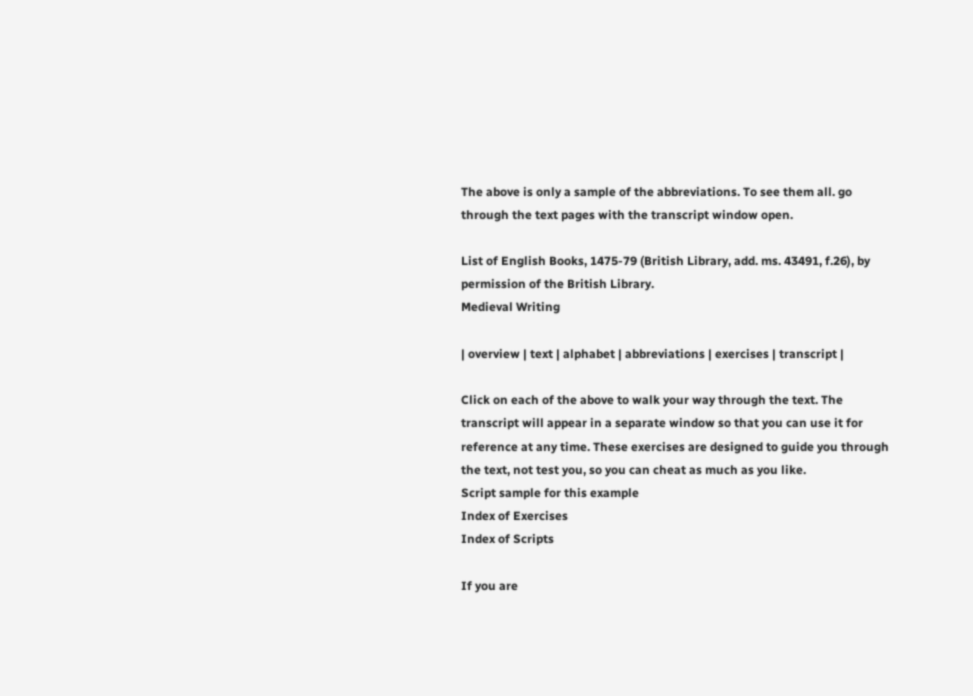The above is only a sample of the abbreviations. To see them all. go through the text pages with the transcript window open.

List of English Books, 1475-79 (British Library, add. ms. 43491, f.26), by permission of the British Library.
Medieval Writing

| overview | text | alphabet | abbreviations | exercises | transcript |

Click on each of the above to walk your way through the text. The transcript will appear in a separate window so that you can use it for reference at any time. These exercises are designed to guide you through the text, not test you, so you can cheat as much as you like.
Script sample for this example
Index of Exercises
Index of Scripts

If you are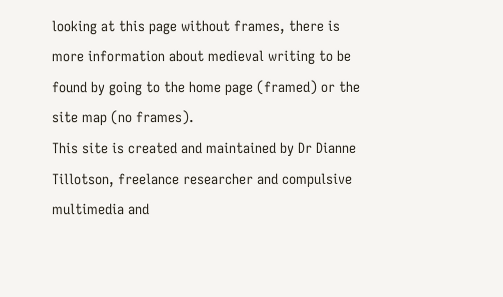looking at this page without frames, there is more information about medieval writing to be found by going to the home page (framed) or the site map (no frames).
This site is created and maintained by Dr Dianne Tillotson, freelance researcher and compulsive multimedia and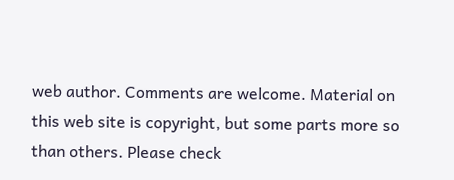web author. Comments are welcome. Material on this web site is copyright, but some parts more so than others. Please check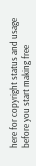here for copyright status and usage before you start making free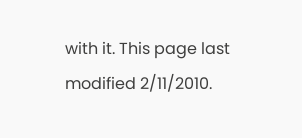with it. This page last modified 2/11/2010.